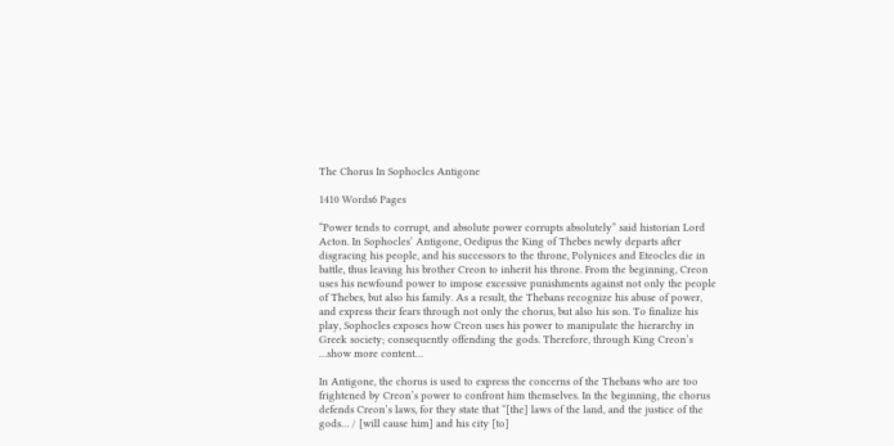The Chorus In Sophocles Antigone

1410 Words6 Pages

“Power tends to corrupt, and absolute power corrupts absolutely” said historian Lord Acton. In Sophocles’ Antigone, Oedipus the King of Thebes newly departs after disgracing his people, and his successors to the throne, Polynices and Eteocles die in battle, thus leaving his brother Creon to inherit his throne. From the beginning, Creon uses his newfound power to impose excessive punishments against not only the people of Thebes, but also his family. As a result, the Thebans recognize his abuse of power, and express their fears through not only the chorus, but also his son. To finalize his play, Sophocles exposes how Creon uses his power to manipulate the hierarchy in Greek society; consequently offending the gods. Therefore, through King Creon’s …show more content…

In Antigone, the chorus is used to express the concerns of the Thebans who are too frightened by Creon’s power to confront him themselves. In the beginning, the chorus defends Creon’s laws, for they state that “[the] laws of the land, and the justice of the gods… / [will cause him] and his city [to]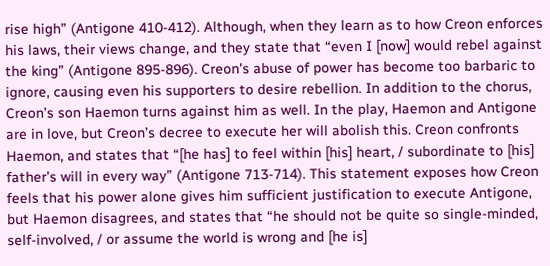rise high” (Antigone 410-412). Although, when they learn as to how Creon enforces his laws, their views change, and they state that “even I [now] would rebel against the king” (Antigone 895-896). Creon’s abuse of power has become too barbaric to ignore, causing even his supporters to desire rebellion. In addition to the chorus, Creon’s son Haemon turns against him as well. In the play, Haemon and Antigone are in love, but Creon’s decree to execute her will abolish this. Creon confronts Haemon, and states that “[he has] to feel within [his] heart, / subordinate to [his] father’s will in every way” (Antigone 713-714). This statement exposes how Creon feels that his power alone gives him sufficient justification to execute Antigone, but Haemon disagrees, and states that “he should not be quite so single-minded, self-involved, / or assume the world is wrong and [he is]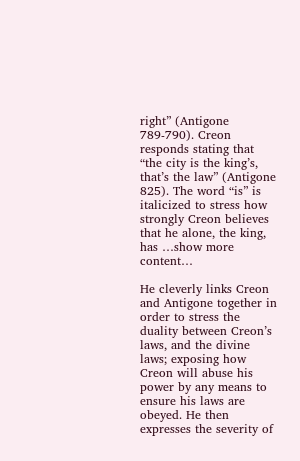right” (Antigone 789-790). Creon responds stating that “the city is the king’s, that’s the law” (Antigone 825). The word “is” is italicized to stress how strongly Creon believes that he alone, the king, has …show more content…

He cleverly links Creon and Antigone together in order to stress the duality between Creon’s laws, and the divine laws; exposing how Creon will abuse his power by any means to ensure his laws are obeyed. He then expresses the severity of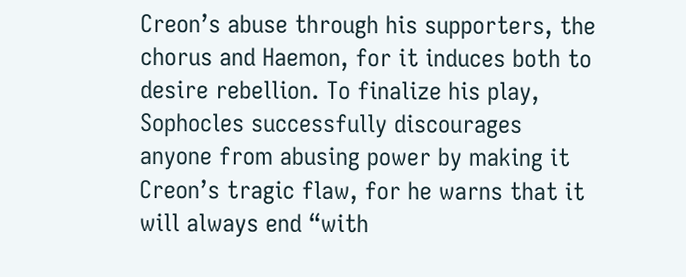Creon’s abuse through his supporters, the chorus and Haemon, for it induces both to desire rebellion. To finalize his play, Sophocles successfully discourages anyone from abusing power by making it Creon’s tragic flaw, for he warns that it will always end “with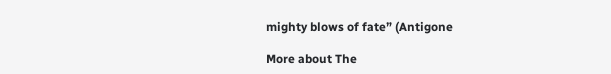mighty blows of fate” (Antigone

More about The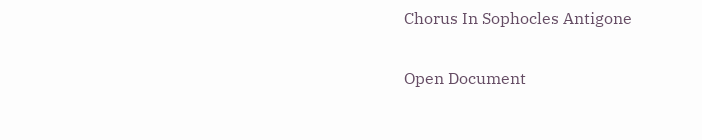Chorus In Sophocles Antigone

Open Document